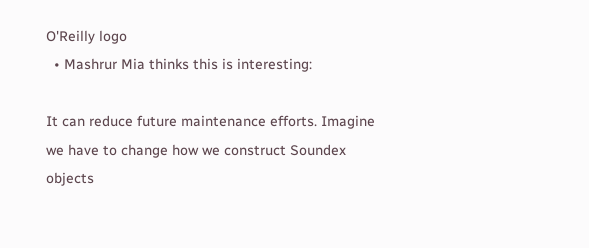O'Reilly logo
  • Mashrur Mia thinks this is interesting:

It can reduce future maintenance efforts. Imagine we have to change how we construct Soundex objects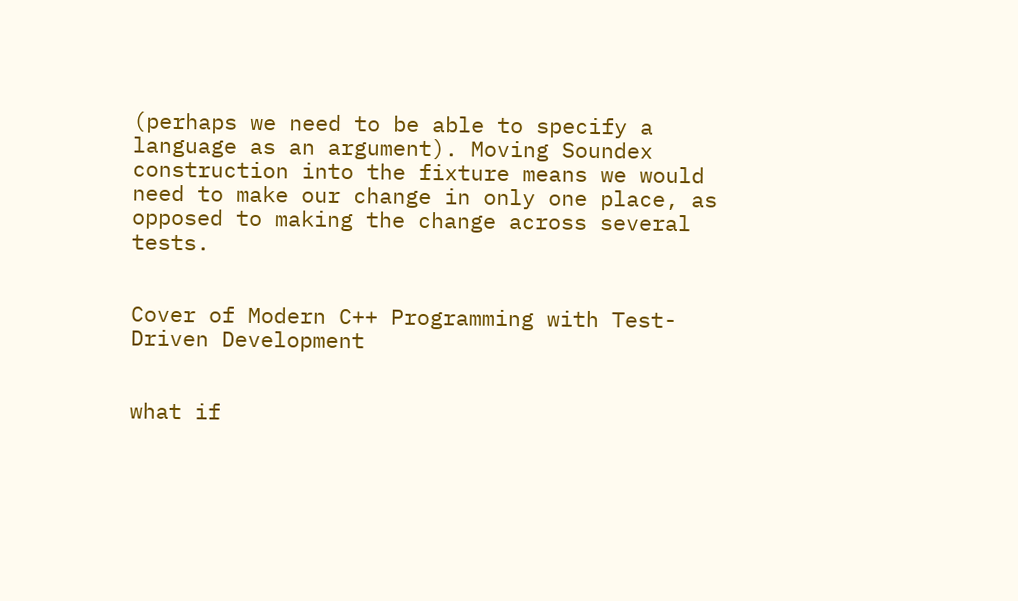(perhaps we need to be able to specify a language as an argument). Moving Soundex construction into the fixture means we would need to make our change in only one place, as opposed to making the change across several tests.


Cover of Modern C++ Programming with Test-Driven Development


what if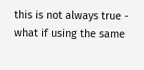this is not always true - what if using the same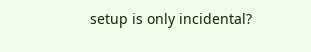setup is only incidental?